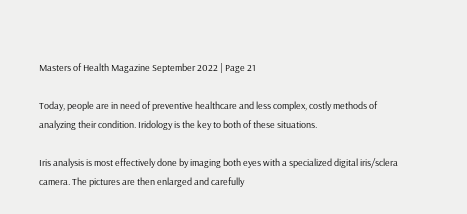Masters of Health Magazine September 2022 | Page 21

Today, people are in need of preventive healthcare and less complex, costly methods of analyzing their condition. Iridology is the key to both of these situations.

Iris analysis is most effectively done by imaging both eyes with a specialized digital iris/sclera camera. The pictures are then enlarged and carefully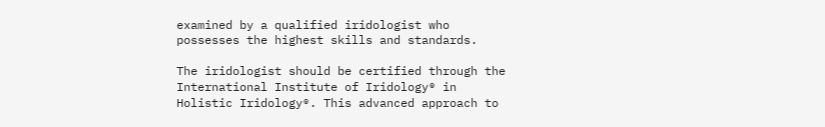examined by a qualified iridologist who possesses the highest skills and standards.

The iridologist should be certified through the International Institute of Iridology® in Holistic Iridology®. This advanced approach to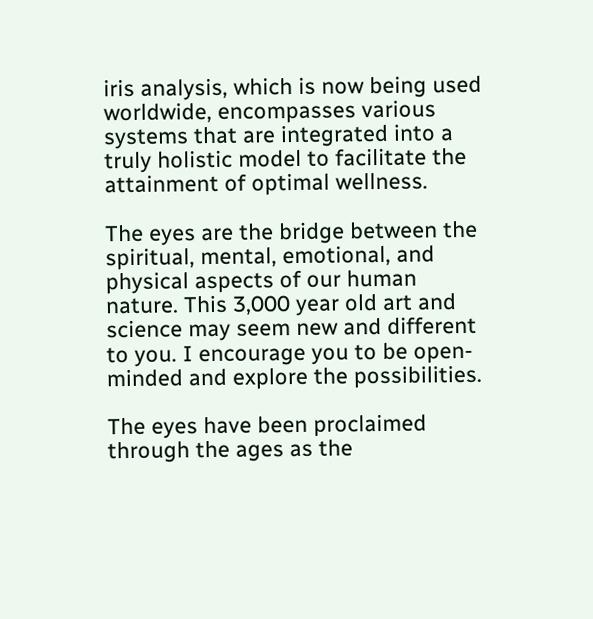iris analysis, which is now being used worldwide, encompasses various systems that are integrated into a truly holistic model to facilitate the attainment of optimal wellness.

The eyes are the bridge between the spiritual, mental, emotional, and physical aspects of our human nature. This 3,000 year old art and science may seem new and different to you. I encourage you to be open-minded and explore the possibilities.

The eyes have been proclaimed through the ages as the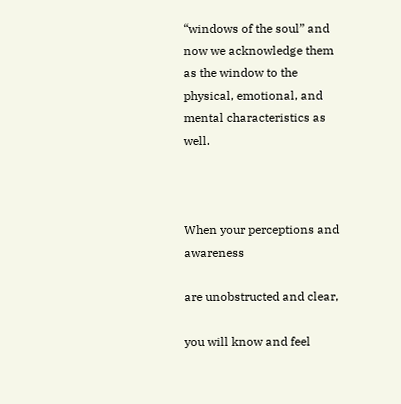“windows of the soul” and now we acknowledge them as the window to the physical, emotional, and mental characteristics as well.



When your perceptions and awareness

are unobstructed and clear,

you will know and feel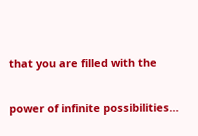that you are filled with the

power of infinite possibilities…